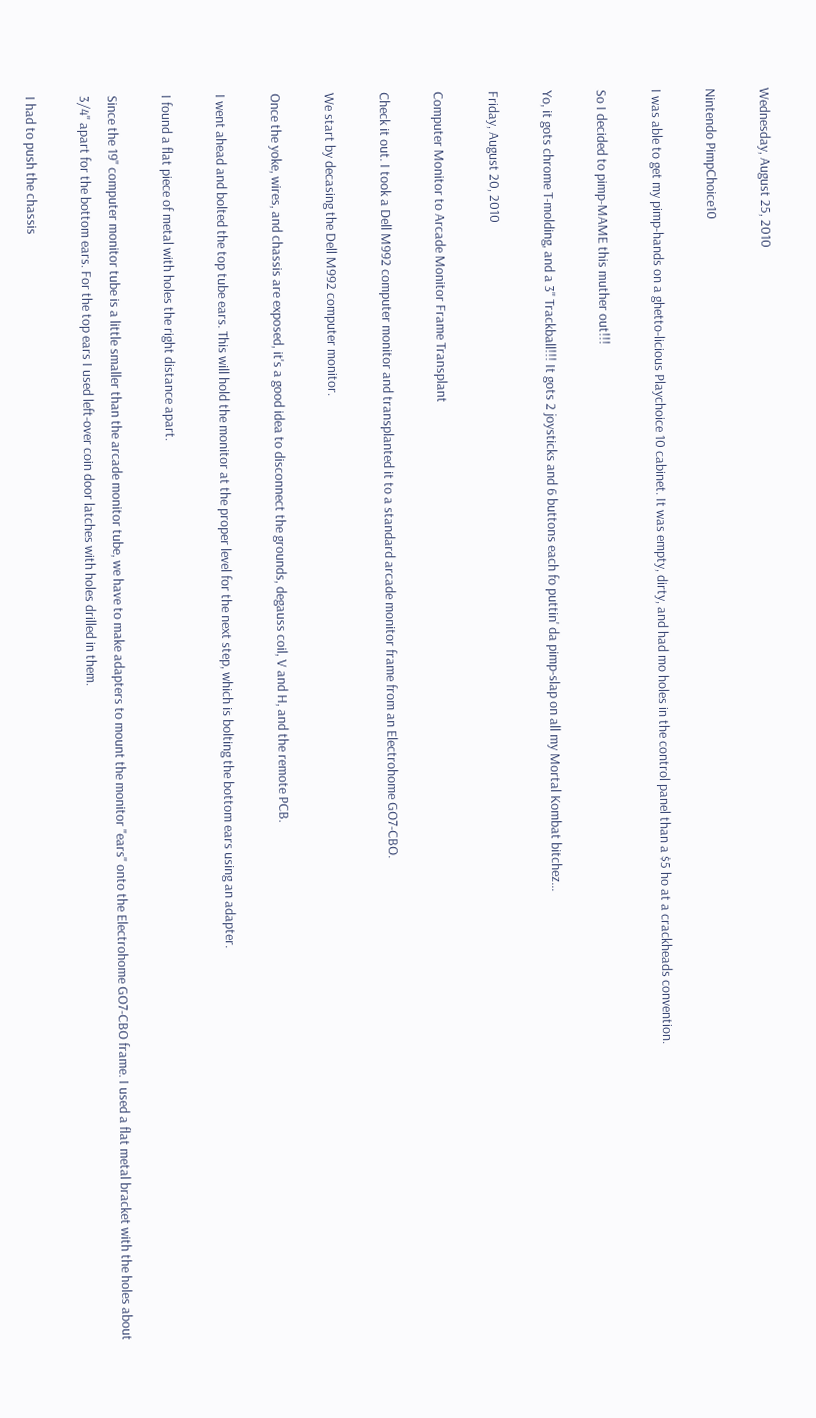Wednesday, August 25, 2010

Nintendo PimpChoice10

I was able to get my pimp-hands on a ghetto-licious Playchoice 10 cabinet. It was empty, dirty, and had mo holes in the control panel than a $5 ho at a crackheads convention.

So I decided to pimp-MAME this muther out!!!

Yo, it gots chrome T-molding, and a 3" Trackball!!! It gots 2 joysticks and 6 buttons each fo puttin' da pimp-slap on all my Mortal Kombat bitchez...

Friday, August 20, 2010

Computer Monitor to Arcade Monitor Frame Transplant

Check it out. I took a Dell M992 computer monitor and transplanted it to a standard arcade monitor frame from an Electrohome GO7-CBO.

We start by decasing the Dell M992 computer monitor.

Once the yoke, wires, and chassis are exposed, it's a good idea to disconnect the grounds, degauss coil, V and H, and the remote PCB.

I went ahead and bolted the top tube ears. This will hold the monitor at the proper level for the next step, which is bolting the bottom ears using an adapter.

I found a flat piece of metal with holes the right distance apart.

Since the 19" computer monitor tube is a little smaller than the arcade monitor tube, we have to make adapters to mount the monitor "ears" onto the Electrohome GO7-CBO frame. I used a flat metal bracket with the holes about 3/4" apart for the bottom ears. For the top ears I used left-over coin door latches with holes drilled in them.

I had to push the chassis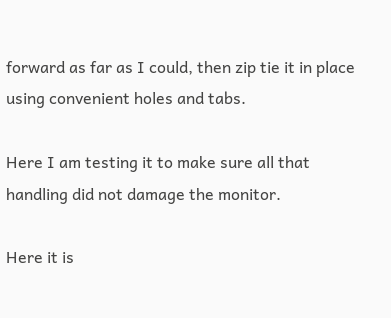forward as far as I could, then zip tie it in place using convenient holes and tabs.

Here I am testing it to make sure all that handling did not damage the monitor.

Here it is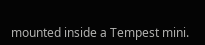mounted inside a Tempest mini.